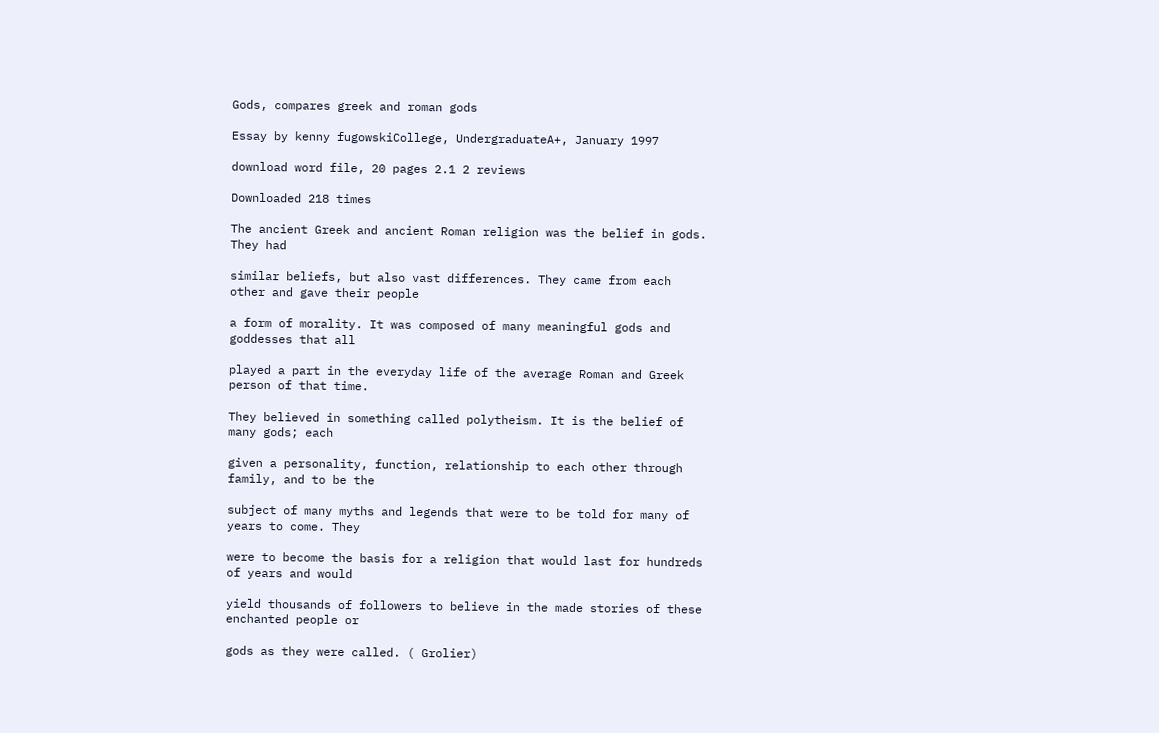Gods, compares greek and roman gods

Essay by kenny fugowskiCollege, UndergraduateA+, January 1997

download word file, 20 pages 2.1 2 reviews

Downloaded 218 times

The ancient Greek and ancient Roman religion was the belief in gods. They had

similar beliefs, but also vast differences. They came from each other and gave their people

a form of morality. It was composed of many meaningful gods and goddesses that all

played a part in the everyday life of the average Roman and Greek person of that time.

They believed in something called polytheism. It is the belief of many gods; each

given a personality, function, relationship to each other through family, and to be the

subject of many myths and legends that were to be told for many of years to come. They

were to become the basis for a religion that would last for hundreds of years and would

yield thousands of followers to believe in the made stories of these enchanted people or

gods as they were called. ( Grolier)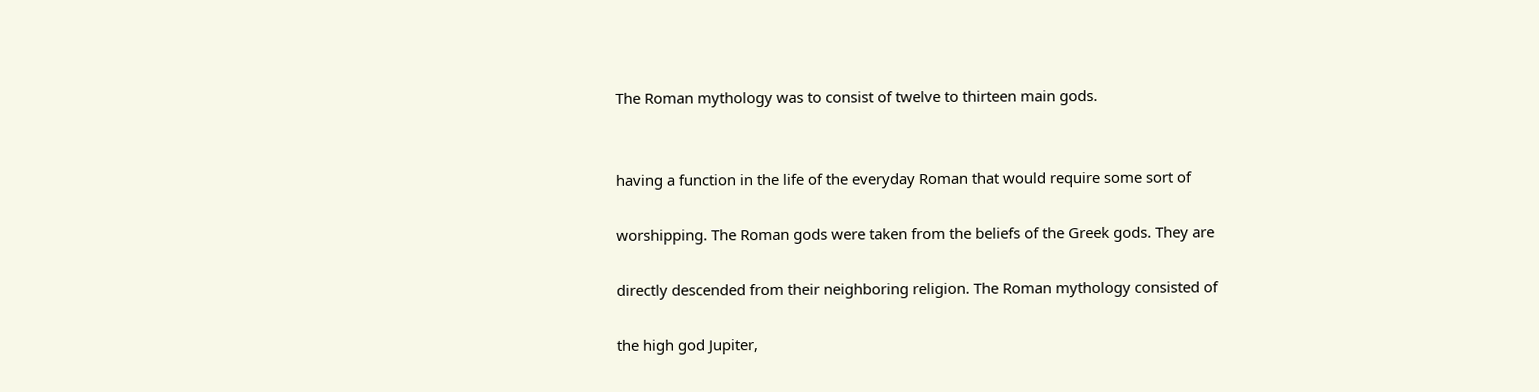The Roman mythology was to consist of twelve to thirteen main gods.


having a function in the life of the everyday Roman that would require some sort of

worshipping. The Roman gods were taken from the beliefs of the Greek gods. They are

directly descended from their neighboring religion. The Roman mythology consisted of

the high god Jupiter,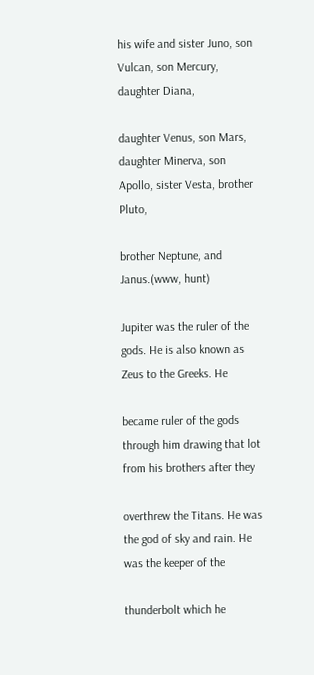his wife and sister Juno, son Vulcan, son Mercury, daughter Diana,

daughter Venus, son Mars, daughter Minerva, son Apollo, sister Vesta, brother Pluto,

brother Neptune, and Janus.(www, hunt)

Jupiter was the ruler of the gods. He is also known as Zeus to the Greeks. He

became ruler of the gods through him drawing that lot from his brothers after they

overthrew the Titans. He was the god of sky and rain. He was the keeper of the

thunderbolt which he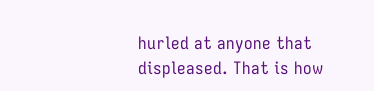hurled at anyone that displeased. That is how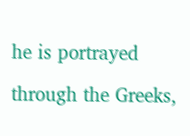he is portrayed

through the Greeks,